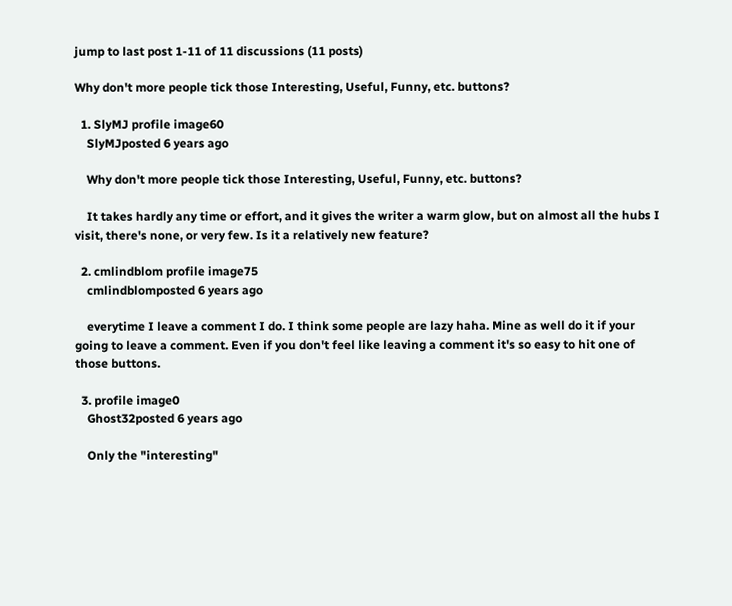jump to last post 1-11 of 11 discussions (11 posts)

Why don't more people tick those Interesting, Useful, Funny, etc. buttons?

  1. SlyMJ profile image60
    SlyMJposted 6 years ago

    Why don't more people tick those Interesting, Useful, Funny, etc. buttons?

    It takes hardly any time or effort, and it gives the writer a warm glow, but on almost all the hubs I visit, there's none, or very few. Is it a relatively new feature?

  2. cmlindblom profile image75
    cmlindblomposted 6 years ago

    everytime I leave a comment I do. I think some people are lazy haha. Mine as well do it if your going to leave a comment. Even if you don't feel like leaving a comment it's so easy to hit one of those buttons.

  3. profile image0
    Ghost32posted 6 years ago

    Only the "interesting"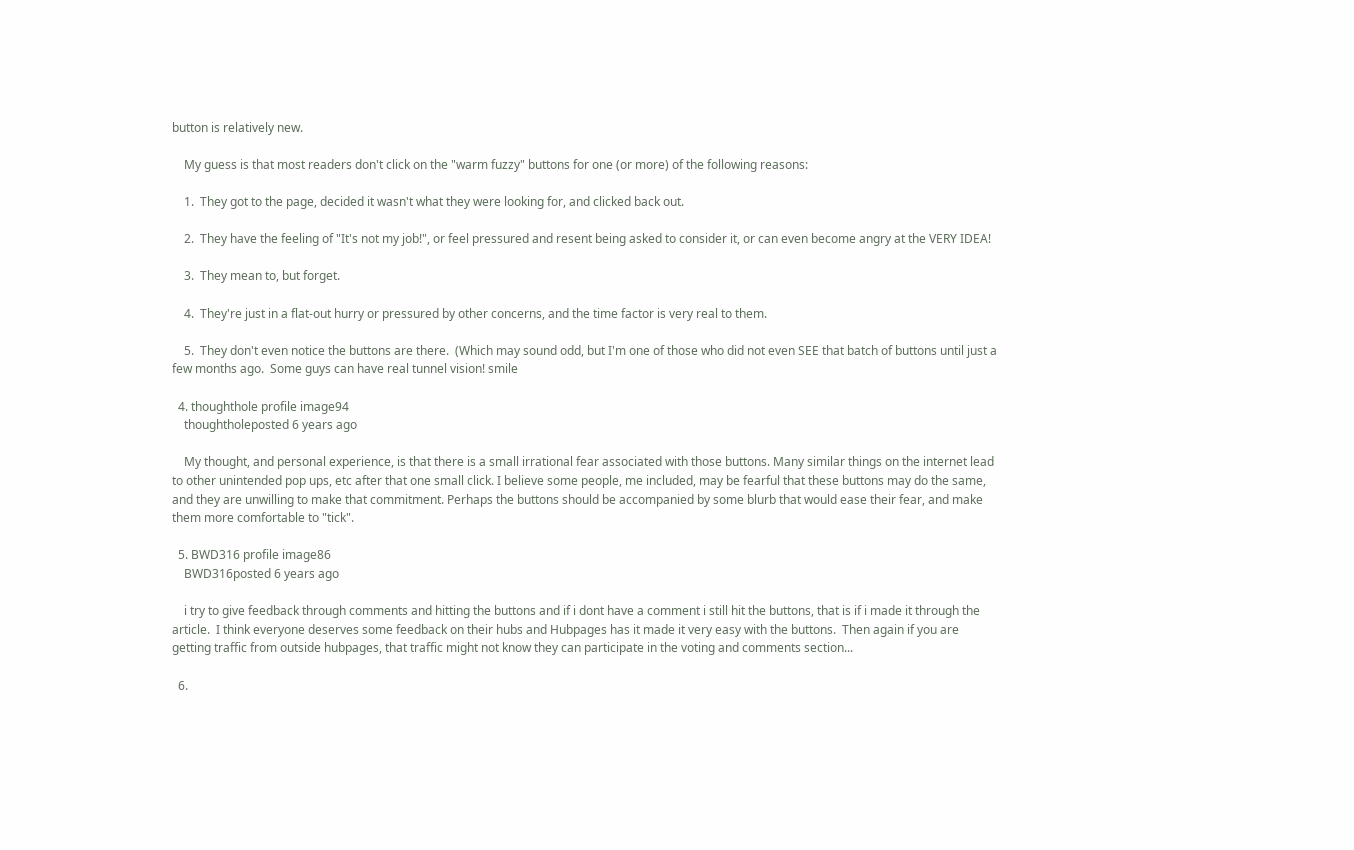button is relatively new.

    My guess is that most readers don't click on the "warm fuzzy" buttons for one (or more) of the following reasons:

    1.  They got to the page, decided it wasn't what they were looking for, and clicked back out.

    2.  They have the feeling of "It's not my job!", or feel pressured and resent being asked to consider it, or can even become angry at the VERY IDEA!

    3.  They mean to, but forget.

    4.  They're just in a flat-out hurry or pressured by other concerns, and the time factor is very real to them.

    5.  They don't even notice the buttons are there.  (Which may sound odd, but I'm one of those who did not even SEE that batch of buttons until just a few months ago.  Some guys can have real tunnel vision! smile

  4. thoughthole profile image94
    thoughtholeposted 6 years ago

    My thought, and personal experience, is that there is a small irrational fear associated with those buttons. Many similar things on the internet lead to other unintended pop ups, etc after that one small click. I believe some people, me included, may be fearful that these buttons may do the same, and they are unwilling to make that commitment. Perhaps the buttons should be accompanied by some blurb that would ease their fear, and make them more comfortable to "tick".

  5. BWD316 profile image86
    BWD316posted 6 years ago

    i try to give feedback through comments and hitting the buttons and if i dont have a comment i still hit the buttons, that is if i made it through the article.  I think everyone deserves some feedback on their hubs and Hubpages has it made it very easy with the buttons.  Then again if you are getting traffic from outside hubpages, that traffic might not know they can participate in the voting and comments section...

  6.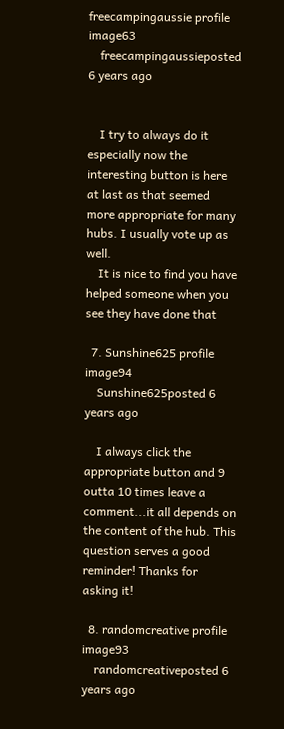freecampingaussie profile image63
    freecampingaussieposted 6 years ago


    I try to always do it especially now the interesting button is here at last as that seemed more appropriate for many hubs. I usually vote up as well.
    It is nice to find you have helped someone when you see they have done that

  7. Sunshine625 profile image94
    Sunshine625posted 6 years ago

    I always click the appropriate button and 9 outta 10 times leave a comment...it all depends on the content of the hub. This question serves a good reminder! Thanks for asking it!

  8. randomcreative profile image93
    randomcreativeposted 6 years ago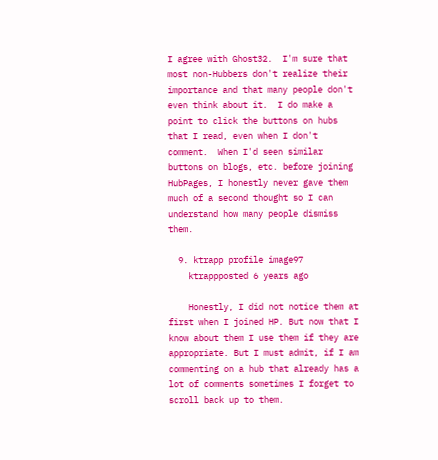I agree with Ghost32.  I'm sure that most non-Hubbers don't realize their importance and that many people don't even think about it.  I do make a point to click the buttons on hubs that I read, even when I don't comment.  When I'd seen similar buttons on blogs, etc. before joining HubPages, I honestly never gave them much of a second thought so I can understand how many people dismiss them.

  9. ktrapp profile image97
    ktrappposted 6 years ago

    Honestly, I did not notice them at first when I joined HP. But now that I know about them I use them if they are appropriate. But I must admit, if I am commenting on a hub that already has a lot of comments sometimes I forget to scroll back up to them.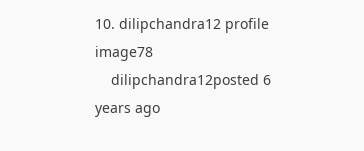10. dilipchandra12 profile image78
    dilipchandra12posted 6 years ago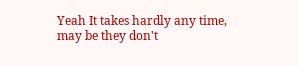Yeah It takes hardly any time, may be they don't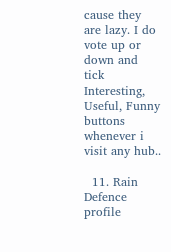cause they are lazy. I do vote up or down and tick Interesting, Useful, Funny buttons whenever i visit any hub..

  11. Rain Defence profile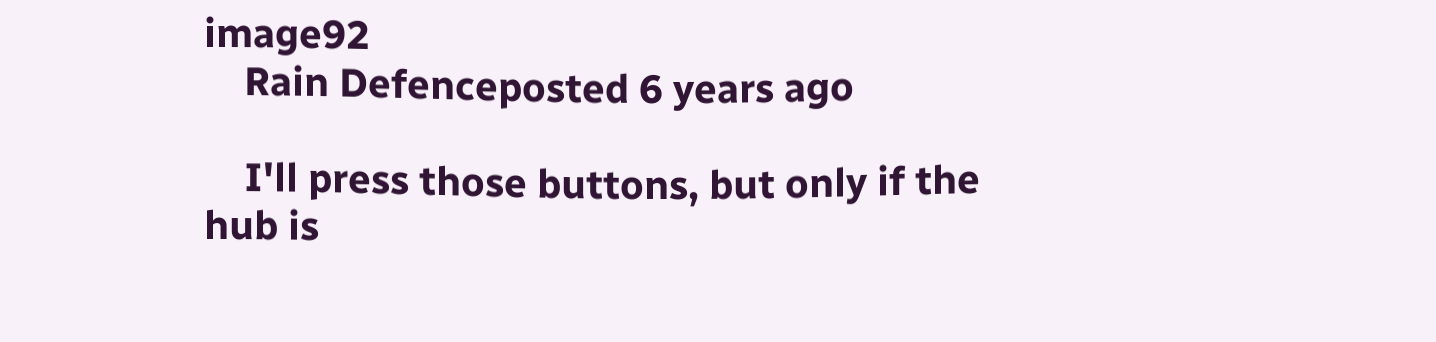image92
    Rain Defenceposted 6 years ago

    I'll press those buttons, but only if the hub is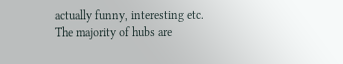actually funny, interesting etc. The majority of hubs are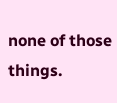none of those things.